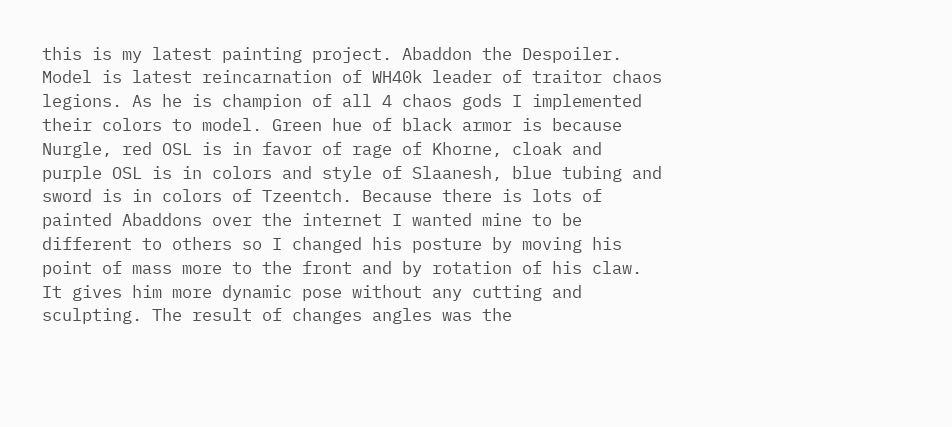this is my latest painting project. Abaddon the Despoiler. Model is latest reincarnation of WH40k leader of traitor chaos legions. As he is champion of all 4 chaos gods I implemented their colors to model. Green hue of black armor is because Nurgle, red OSL is in favor of rage of Khorne, cloak and purple OSL is in colors and style of Slaanesh, blue tubing and sword is in colors of Tzeentch. Because there is lots of painted Abaddons over the internet I wanted mine to be different to others so I changed his posture by moving his point of mass more to the front and by rotation of his claw. It gives him more dynamic pose without any cutting and sculpting. The result of changes angles was the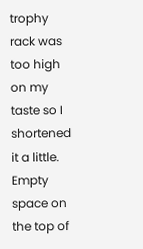trophy rack was too high on my taste so I shortened it a little. Empty space on the top of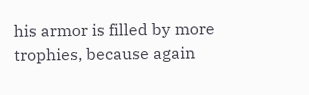his armor is filled by more trophies, because again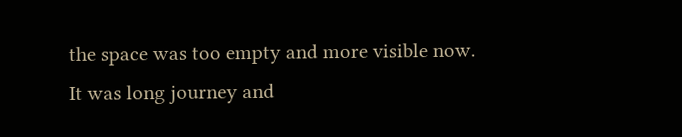the space was too empty and more visible now. It was long journey and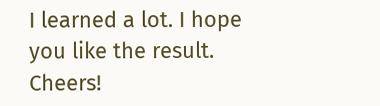I learned a lot. I hope you like the result. Cheers!